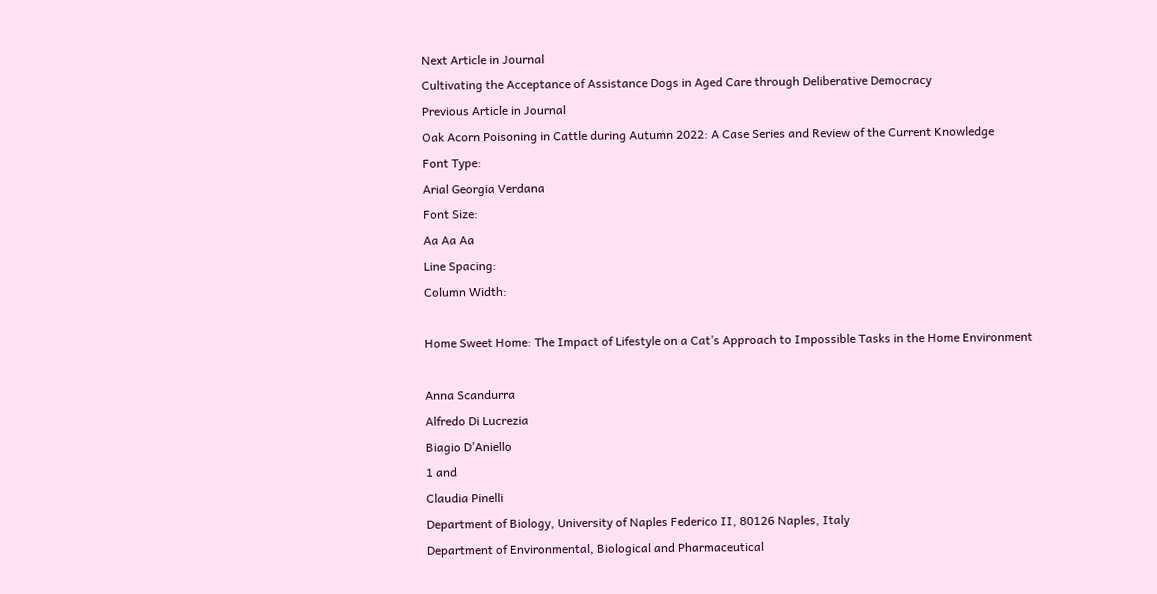Next Article in Journal
Cultivating the Acceptance of Assistance Dogs in Aged Care through Deliberative Democracy
Previous Article in Journal
Oak Acorn Poisoning in Cattle during Autumn 2022: A Case Series and Review of the Current Knowledge
Font Type:
Arial Georgia Verdana
Font Size:
Aa Aa Aa
Line Spacing:
Column Width:

Home Sweet Home: The Impact of Lifestyle on a Cat’s Approach to Impossible Tasks in the Home Environment

Anna Scandurra
Alfredo Di Lucrezia
Biagio D’Aniello
1 and
Claudia Pinelli
Department of Biology, University of Naples Federico II, 80126 Naples, Italy
Department of Environmental, Biological and Pharmaceutical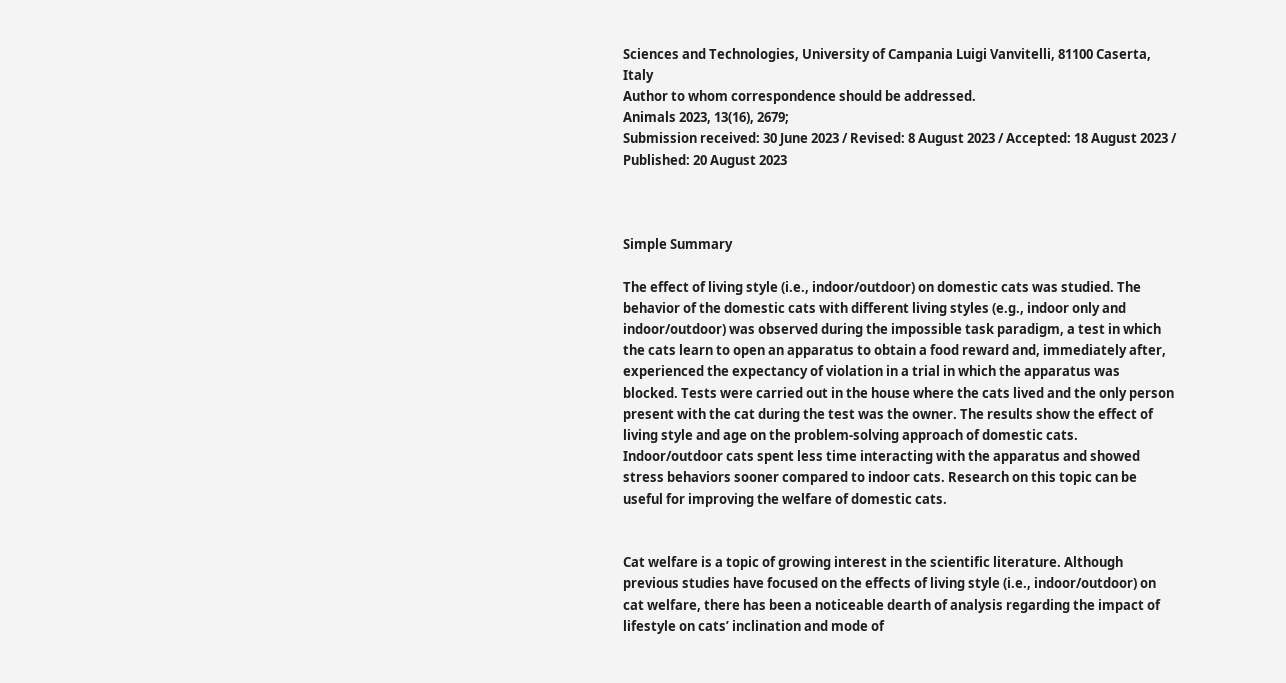Sciences and Technologies, University of Campania Luigi Vanvitelli, 81100 Caserta, Italy
Author to whom correspondence should be addressed.
Animals 2023, 13(16), 2679;
Submission received: 30 June 2023 / Revised: 8 August 2023 / Accepted: 18 August 2023 / Published: 20 August 2023



Simple Summary

The effect of living style (i.e., indoor/outdoor) on domestic cats was studied. The behavior of the domestic cats with different living styles (e.g., indoor only and indoor/outdoor) was observed during the impossible task paradigm, a test in which the cats learn to open an apparatus to obtain a food reward and, immediately after, experienced the expectancy of violation in a trial in which the apparatus was blocked. Tests were carried out in the house where the cats lived and the only person present with the cat during the test was the owner. The results show the effect of living style and age on the problem-solving approach of domestic cats. Indoor/outdoor cats spent less time interacting with the apparatus and showed stress behaviors sooner compared to indoor cats. Research on this topic can be useful for improving the welfare of domestic cats.


Cat welfare is a topic of growing interest in the scientific literature. Although previous studies have focused on the effects of living style (i.e., indoor/outdoor) on cat welfare, there has been a noticeable dearth of analysis regarding the impact of lifestyle on cats’ inclination and mode of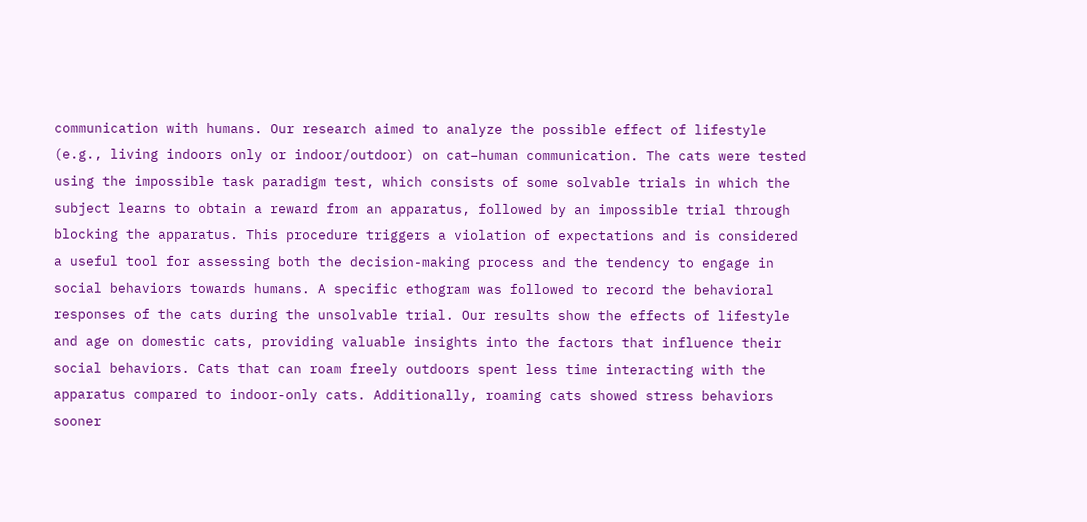communication with humans. Our research aimed to analyze the possible effect of lifestyle (e.g., living indoors only or indoor/outdoor) on cat–human communication. The cats were tested using the impossible task paradigm test, which consists of some solvable trials in which the subject learns to obtain a reward from an apparatus, followed by an impossible trial through blocking the apparatus. This procedure triggers a violation of expectations and is considered a useful tool for assessing both the decision-making process and the tendency to engage in social behaviors towards humans. A specific ethogram was followed to record the behavioral responses of the cats during the unsolvable trial. Our results show the effects of lifestyle and age on domestic cats, providing valuable insights into the factors that influence their social behaviors. Cats that can roam freely outdoors spent less time interacting with the apparatus compared to indoor-only cats. Additionally, roaming cats showed stress behaviors sooner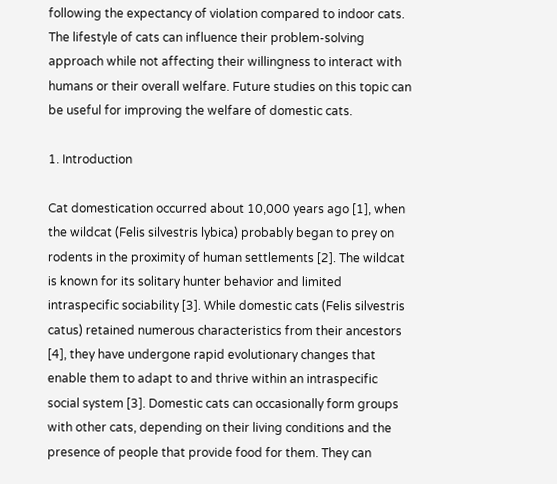following the expectancy of violation compared to indoor cats. The lifestyle of cats can influence their problem-solving approach while not affecting their willingness to interact with humans or their overall welfare. Future studies on this topic can be useful for improving the welfare of domestic cats.

1. Introduction

Cat domestication occurred about 10,000 years ago [1], when the wildcat (Felis silvestris lybica) probably began to prey on rodents in the proximity of human settlements [2]. The wildcat is known for its solitary hunter behavior and limited intraspecific sociability [3]. While domestic cats (Felis silvestris catus) retained numerous characteristics from their ancestors [4], they have undergone rapid evolutionary changes that enable them to adapt to and thrive within an intraspecific social system [3]. Domestic cats can occasionally form groups with other cats, depending on their living conditions and the presence of people that provide food for them. They can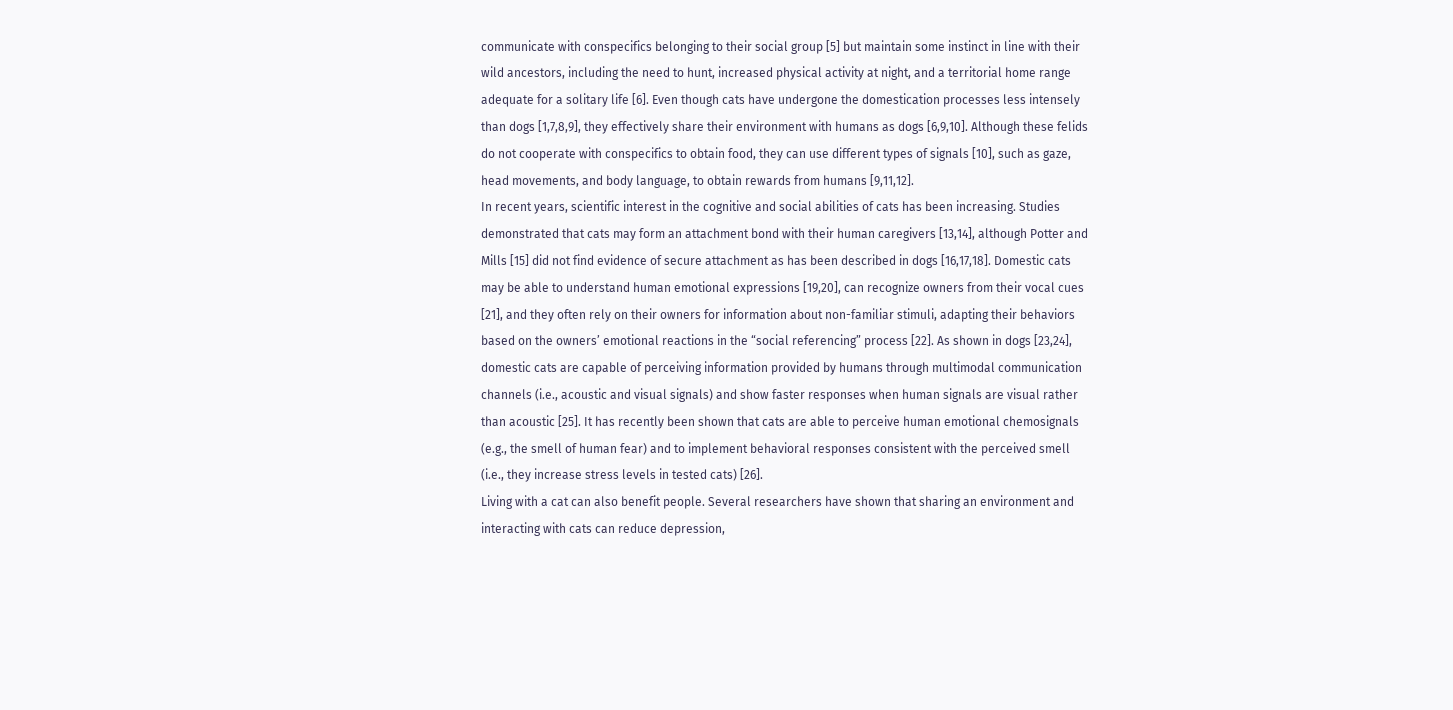communicate with conspecifics belonging to their social group [5] but maintain some instinct in line with their wild ancestors, including the need to hunt, increased physical activity at night, and a territorial home range adequate for a solitary life [6]. Even though cats have undergone the domestication processes less intensely than dogs [1,7,8,9], they effectively share their environment with humans as dogs [6,9,10]. Although these felids do not cooperate with conspecifics to obtain food, they can use different types of signals [10], such as gaze, head movements, and body language, to obtain rewards from humans [9,11,12].
In recent years, scientific interest in the cognitive and social abilities of cats has been increasing. Studies demonstrated that cats may form an attachment bond with their human caregivers [13,14], although Potter and Mills [15] did not find evidence of secure attachment as has been described in dogs [16,17,18]. Domestic cats may be able to understand human emotional expressions [19,20], can recognize owners from their vocal cues [21], and they often rely on their owners for information about non-familiar stimuli, adapting their behaviors based on the owners’ emotional reactions in the “social referencing” process [22]. As shown in dogs [23,24], domestic cats are capable of perceiving information provided by humans through multimodal communication channels (i.e., acoustic and visual signals) and show faster responses when human signals are visual rather than acoustic [25]. It has recently been shown that cats are able to perceive human emotional chemosignals (e.g., the smell of human fear) and to implement behavioral responses consistent with the perceived smell (i.e., they increase stress levels in tested cats) [26].
Living with a cat can also benefit people. Several researchers have shown that sharing an environment and interacting with cats can reduce depression,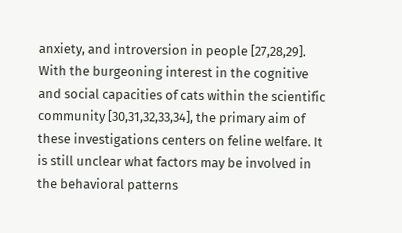anxiety, and introversion in people [27,28,29].
With the burgeoning interest in the cognitive and social capacities of cats within the scientific community [30,31,32,33,34], the primary aim of these investigations centers on feline welfare. It is still unclear what factors may be involved in the behavioral patterns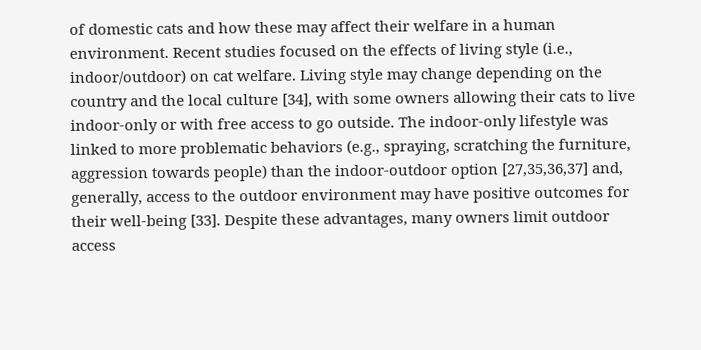of domestic cats and how these may affect their welfare in a human environment. Recent studies focused on the effects of living style (i.e., indoor/outdoor) on cat welfare. Living style may change depending on the country and the local culture [34], with some owners allowing their cats to live indoor-only or with free access to go outside. The indoor-only lifestyle was linked to more problematic behaviors (e.g., spraying, scratching the furniture, aggression towards people) than the indoor-outdoor option [27,35,36,37] and, generally, access to the outdoor environment may have positive outcomes for their well-being [33]. Despite these advantages, many owners limit outdoor access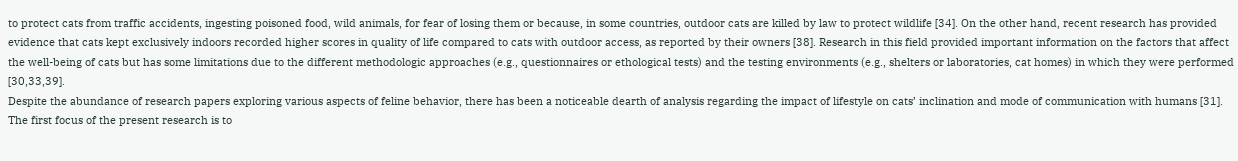to protect cats from traffic accidents, ingesting poisoned food, wild animals, for fear of losing them or because, in some countries, outdoor cats are killed by law to protect wildlife [34]. On the other hand, recent research has provided evidence that cats kept exclusively indoors recorded higher scores in quality of life compared to cats with outdoor access, as reported by their owners [38]. Research in this field provided important information on the factors that affect the well-being of cats but has some limitations due to the different methodologic approaches (e.g., questionnaires or ethological tests) and the testing environments (e.g., shelters or laboratories, cat homes) in which they were performed [30,33,39].
Despite the abundance of research papers exploring various aspects of feline behavior, there has been a noticeable dearth of analysis regarding the impact of lifestyle on cats’ inclination and mode of communication with humans [31]. The first focus of the present research is to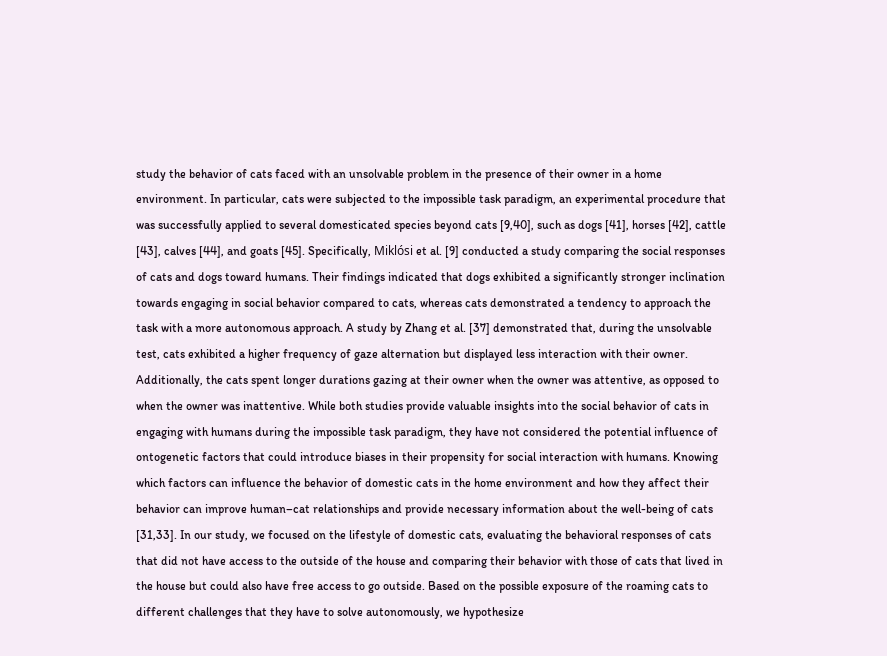study the behavior of cats faced with an unsolvable problem in the presence of their owner in a home environment. In particular, cats were subjected to the impossible task paradigm, an experimental procedure that was successfully applied to several domesticated species beyond cats [9,40], such as dogs [41], horses [42], cattle [43], calves [44], and goats [45]. Specifically, Miklósi et al. [9] conducted a study comparing the social responses of cats and dogs toward humans. Their findings indicated that dogs exhibited a significantly stronger inclination towards engaging in social behavior compared to cats, whereas cats demonstrated a tendency to approach the task with a more autonomous approach. A study by Zhang et al. [37] demonstrated that, during the unsolvable test, cats exhibited a higher frequency of gaze alternation but displayed less interaction with their owner. Additionally, the cats spent longer durations gazing at their owner when the owner was attentive, as opposed to when the owner was inattentive. While both studies provide valuable insights into the social behavior of cats in engaging with humans during the impossible task paradigm, they have not considered the potential influence of ontogenetic factors that could introduce biases in their propensity for social interaction with humans. Knowing which factors can influence the behavior of domestic cats in the home environment and how they affect their behavior can improve human–cat relationships and provide necessary information about the well-being of cats [31,33]. In our study, we focused on the lifestyle of domestic cats, evaluating the behavioral responses of cats that did not have access to the outside of the house and comparing their behavior with those of cats that lived in the house but could also have free access to go outside. Based on the possible exposure of the roaming cats to different challenges that they have to solve autonomously, we hypothesize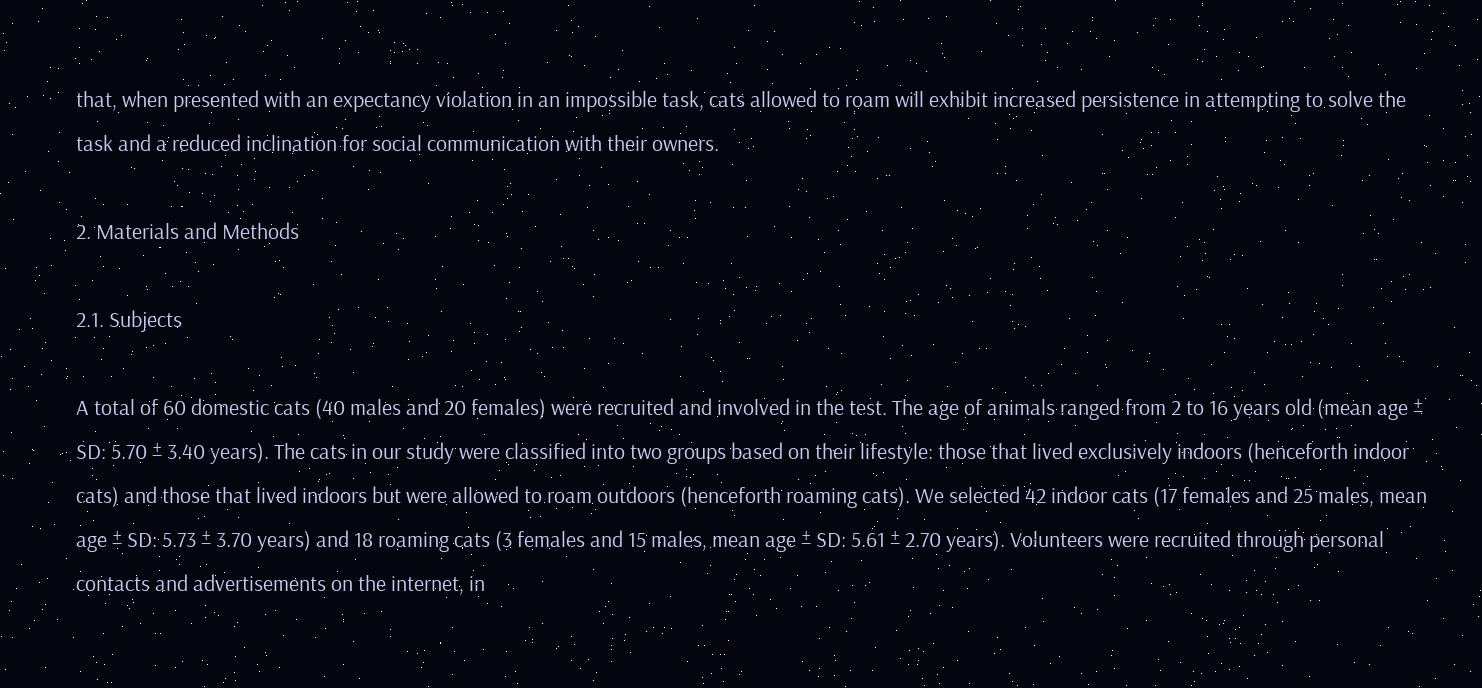that, when presented with an expectancy violation in an impossible task, cats allowed to roam will exhibit increased persistence in attempting to solve the task and a reduced inclination for social communication with their owners.

2. Materials and Methods

2.1. Subjects

A total of 60 domestic cats (40 males and 20 females) were recruited and involved in the test. The age of animals ranged from 2 to 16 years old (mean age ± SD: 5.70 ± 3.40 years). The cats in our study were classified into two groups based on their lifestyle: those that lived exclusively indoors (henceforth indoor cats) and those that lived indoors but were allowed to roam outdoors (henceforth roaming cats). We selected 42 indoor cats (17 females and 25 males, mean age ± SD: 5.73 ± 3.70 years) and 18 roaming cats (3 females and 15 males, mean age ± SD: 5.61 ± 2.70 years). Volunteers were recruited through personal contacts and advertisements on the internet, in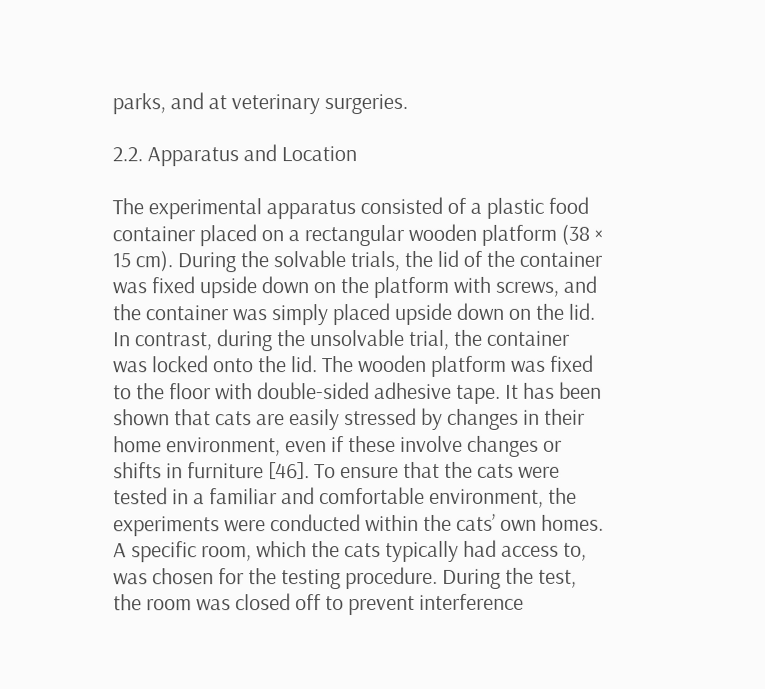parks, and at veterinary surgeries.

2.2. Apparatus and Location

The experimental apparatus consisted of a plastic food container placed on a rectangular wooden platform (38 × 15 cm). During the solvable trials, the lid of the container was fixed upside down on the platform with screws, and the container was simply placed upside down on the lid. In contrast, during the unsolvable trial, the container was locked onto the lid. The wooden platform was fixed to the floor with double-sided adhesive tape. It has been shown that cats are easily stressed by changes in their home environment, even if these involve changes or shifts in furniture [46]. To ensure that the cats were tested in a familiar and comfortable environment, the experiments were conducted within the cats’ own homes. A specific room, which the cats typically had access to, was chosen for the testing procedure. During the test, the room was closed off to prevent interference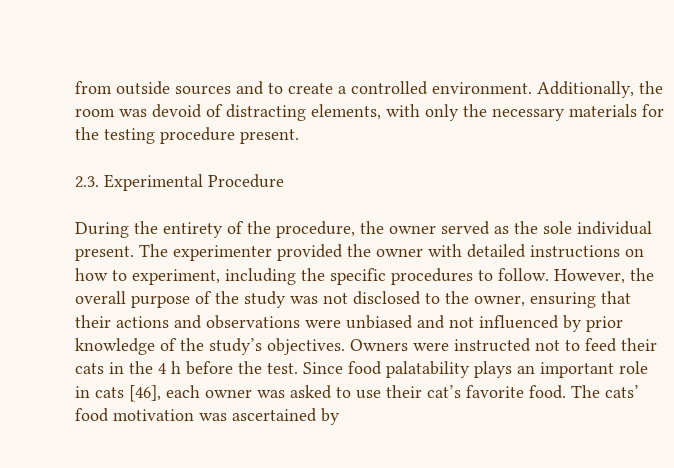from outside sources and to create a controlled environment. Additionally, the room was devoid of distracting elements, with only the necessary materials for the testing procedure present.

2.3. Experimental Procedure

During the entirety of the procedure, the owner served as the sole individual present. The experimenter provided the owner with detailed instructions on how to experiment, including the specific procedures to follow. However, the overall purpose of the study was not disclosed to the owner, ensuring that their actions and observations were unbiased and not influenced by prior knowledge of the study’s objectives. Owners were instructed not to feed their cats in the 4 h before the test. Since food palatability plays an important role in cats [46], each owner was asked to use their cat’s favorite food. The cats’ food motivation was ascertained by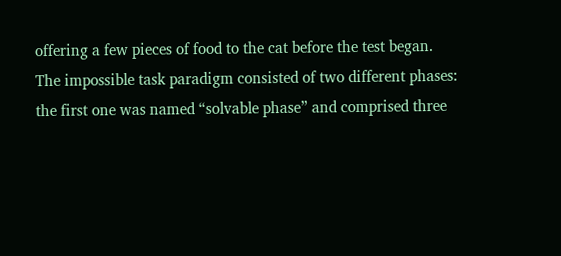offering a few pieces of food to the cat before the test began. The impossible task paradigm consisted of two different phases: the first one was named “solvable phase” and comprised three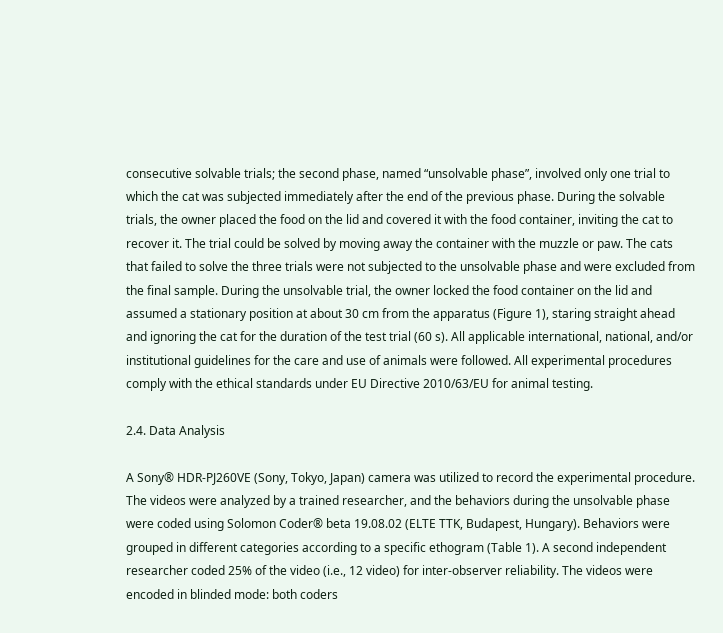consecutive solvable trials; the second phase, named “unsolvable phase”, involved only one trial to which the cat was subjected immediately after the end of the previous phase. During the solvable trials, the owner placed the food on the lid and covered it with the food container, inviting the cat to recover it. The trial could be solved by moving away the container with the muzzle or paw. The cats that failed to solve the three trials were not subjected to the unsolvable phase and were excluded from the final sample. During the unsolvable trial, the owner locked the food container on the lid and assumed a stationary position at about 30 cm from the apparatus (Figure 1), staring straight ahead and ignoring the cat for the duration of the test trial (60 s). All applicable international, national, and/or institutional guidelines for the care and use of animals were followed. All experimental procedures comply with the ethical standards under EU Directive 2010/63/EU for animal testing.

2.4. Data Analysis

A Sony® HDR-PJ260VE (Sony, Tokyo, Japan) camera was utilized to record the experimental procedure. The videos were analyzed by a trained researcher, and the behaviors during the unsolvable phase were coded using Solomon Coder® beta 19.08.02 (ELTE TTK, Budapest, Hungary). Behaviors were grouped in different categories according to a specific ethogram (Table 1). A second independent researcher coded 25% of the video (i.e., 12 video) for inter-observer reliability. The videos were encoded in blinded mode: both coders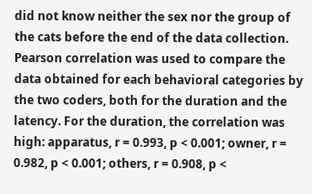did not know neither the sex nor the group of the cats before the end of the data collection. Pearson correlation was used to compare the data obtained for each behavioral categories by the two coders, both for the duration and the latency. For the duration, the correlation was high: apparatus, r = 0.993, p < 0.001; owner, r = 0.982, p < 0.001; others, r = 0.908, p <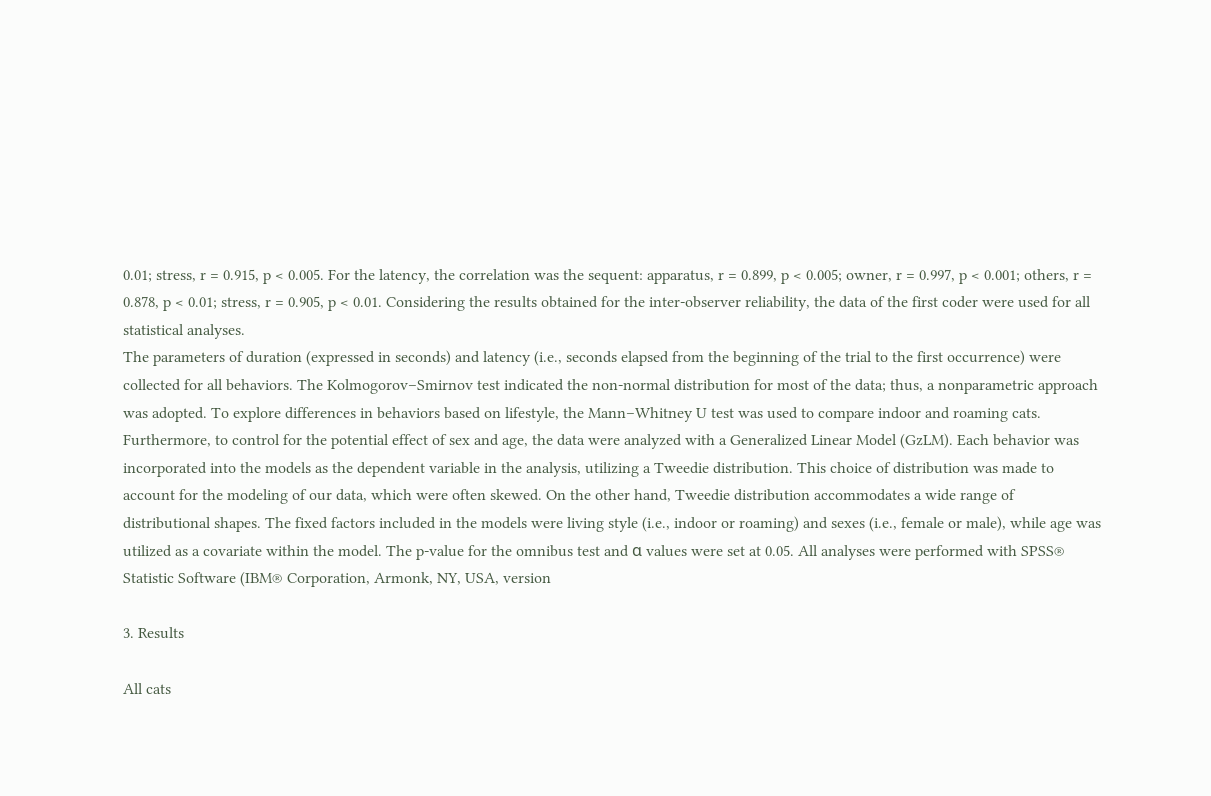0.01; stress, r = 0.915, p < 0.005. For the latency, the correlation was the sequent: apparatus, r = 0.899, p < 0.005; owner, r = 0.997, p < 0.001; others, r = 0.878, p < 0.01; stress, r = 0.905, p < 0.01. Considering the results obtained for the inter-observer reliability, the data of the first coder were used for all statistical analyses.
The parameters of duration (expressed in seconds) and latency (i.e., seconds elapsed from the beginning of the trial to the first occurrence) were collected for all behaviors. The Kolmogorov–Smirnov test indicated the non-normal distribution for most of the data; thus, a nonparametric approach was adopted. To explore differences in behaviors based on lifestyle, the Mann–Whitney U test was used to compare indoor and roaming cats. Furthermore, to control for the potential effect of sex and age, the data were analyzed with a Generalized Linear Model (GzLM). Each behavior was incorporated into the models as the dependent variable in the analysis, utilizing a Tweedie distribution. This choice of distribution was made to account for the modeling of our data, which were often skewed. On the other hand, Tweedie distribution accommodates a wide range of distributional shapes. The fixed factors included in the models were living style (i.e., indoor or roaming) and sexes (i.e., female or male), while age was utilized as a covariate within the model. The p-value for the omnibus test and α values were set at 0.05. All analyses were performed with SPSS® Statistic Software (IBM® Corporation, Armonk, NY, USA, version

3. Results

All cats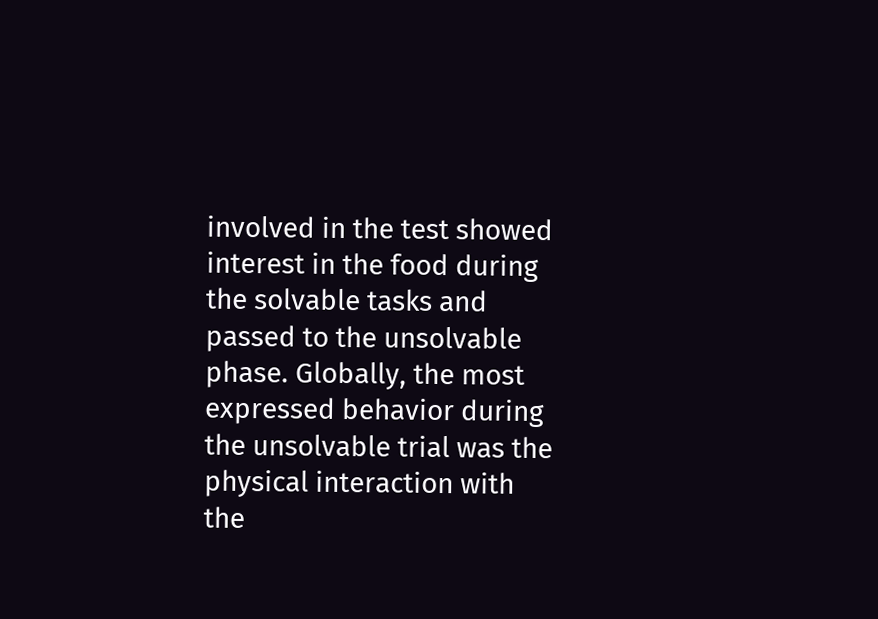involved in the test showed interest in the food during the solvable tasks and passed to the unsolvable phase. Globally, the most expressed behavior during the unsolvable trial was the physical interaction with the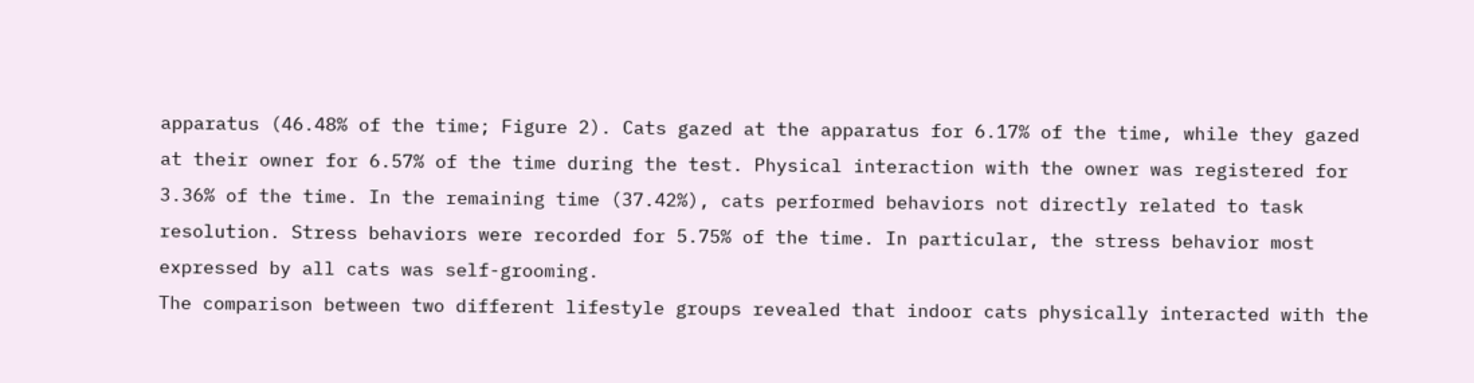apparatus (46.48% of the time; Figure 2). Cats gazed at the apparatus for 6.17% of the time, while they gazed at their owner for 6.57% of the time during the test. Physical interaction with the owner was registered for 3.36% of the time. In the remaining time (37.42%), cats performed behaviors not directly related to task resolution. Stress behaviors were recorded for 5.75% of the time. In particular, the stress behavior most expressed by all cats was self-grooming.
The comparison between two different lifestyle groups revealed that indoor cats physically interacted with the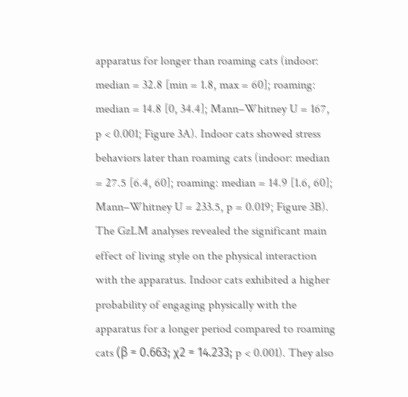apparatus for longer than roaming cats (indoor: median = 32.8 [min = 1.8, max = 60]; roaming: median = 14.8 [0, 34.4]; Mann–Whitney U = 167, p < 0.001; Figure 3A). Indoor cats showed stress behaviors later than roaming cats (indoor: median = 27.5 [6.4, 60]; roaming: median = 14.9 [1.6, 60]; Mann–Whitney U = 233.5, p = 0.019; Figure 3B).
The GzLM analyses revealed the significant main effect of living style on the physical interaction with the apparatus. Indoor cats exhibited a higher probability of engaging physically with the apparatus for a longer period compared to roaming cats (β = 0.663; χ2 = 14.233; p < 0.001). They also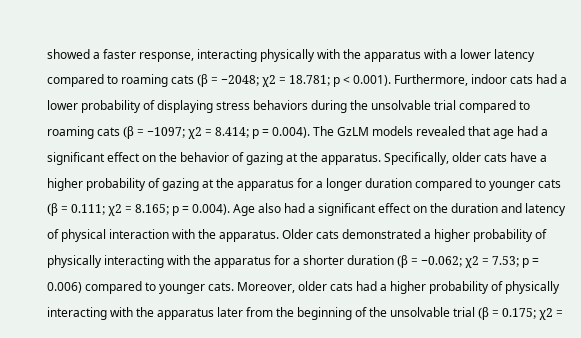showed a faster response, interacting physically with the apparatus with a lower latency compared to roaming cats (β = −2048; χ2 = 18.781; p < 0.001). Furthermore, indoor cats had a lower probability of displaying stress behaviors during the unsolvable trial compared to roaming cats (β = −1097; χ2 = 8.414; p = 0.004). The GzLM models revealed that age had a significant effect on the behavior of gazing at the apparatus. Specifically, older cats have a higher probability of gazing at the apparatus for a longer duration compared to younger cats (β = 0.111; χ2 = 8.165; p = 0.004). Age also had a significant effect on the duration and latency of physical interaction with the apparatus. Older cats demonstrated a higher probability of physically interacting with the apparatus for a shorter duration (β = −0.062; χ2 = 7.53; p = 0.006) compared to younger cats. Moreover, older cats had a higher probability of physically interacting with the apparatus later from the beginning of the unsolvable trial (β = 0.175; χ2 =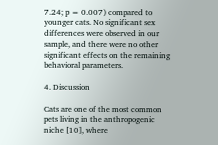7.24; p = 0.007) compared to younger cats. No significant sex differences were observed in our sample, and there were no other significant effects on the remaining behavioral parameters.

4. Discussion

Cats are one of the most common pets living in the anthropogenic niche [10], where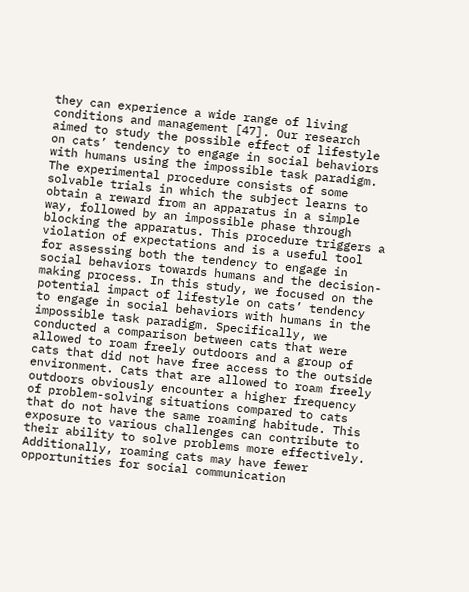they can experience a wide range of living conditions and management [47]. Our research aimed to study the possible effect of lifestyle on cats’ tendency to engage in social behaviors with humans using the impossible task paradigm. The experimental procedure consists of some solvable trials in which the subject learns to obtain a reward from an apparatus in a simple way, followed by an impossible phase through blocking the apparatus. This procedure triggers a violation of expectations and is a useful tool for assessing both the tendency to engage in social behaviors towards humans and the decision-making process. In this study, we focused on the potential impact of lifestyle on cats’ tendency to engage in social behaviors with humans in the impossible task paradigm. Specifically, we conducted a comparison between cats that were allowed to roam freely outdoors and a group of cats that did not have free access to the outside environment. Cats that are allowed to roam freely outdoors obviously encounter a higher frequency of problem-solving situations compared to cats that do not have the same roaming habitude. This exposure to various challenges can contribute to their ability to solve problems more effectively. Additionally, roaming cats may have fewer opportunities for social communication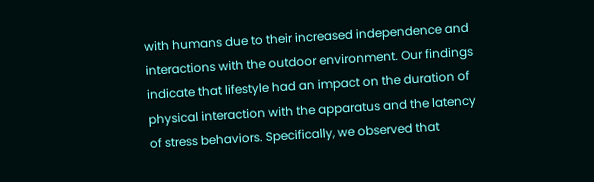with humans due to their increased independence and interactions with the outdoor environment. Our findings indicate that lifestyle had an impact on the duration of physical interaction with the apparatus and the latency of stress behaviors. Specifically, we observed that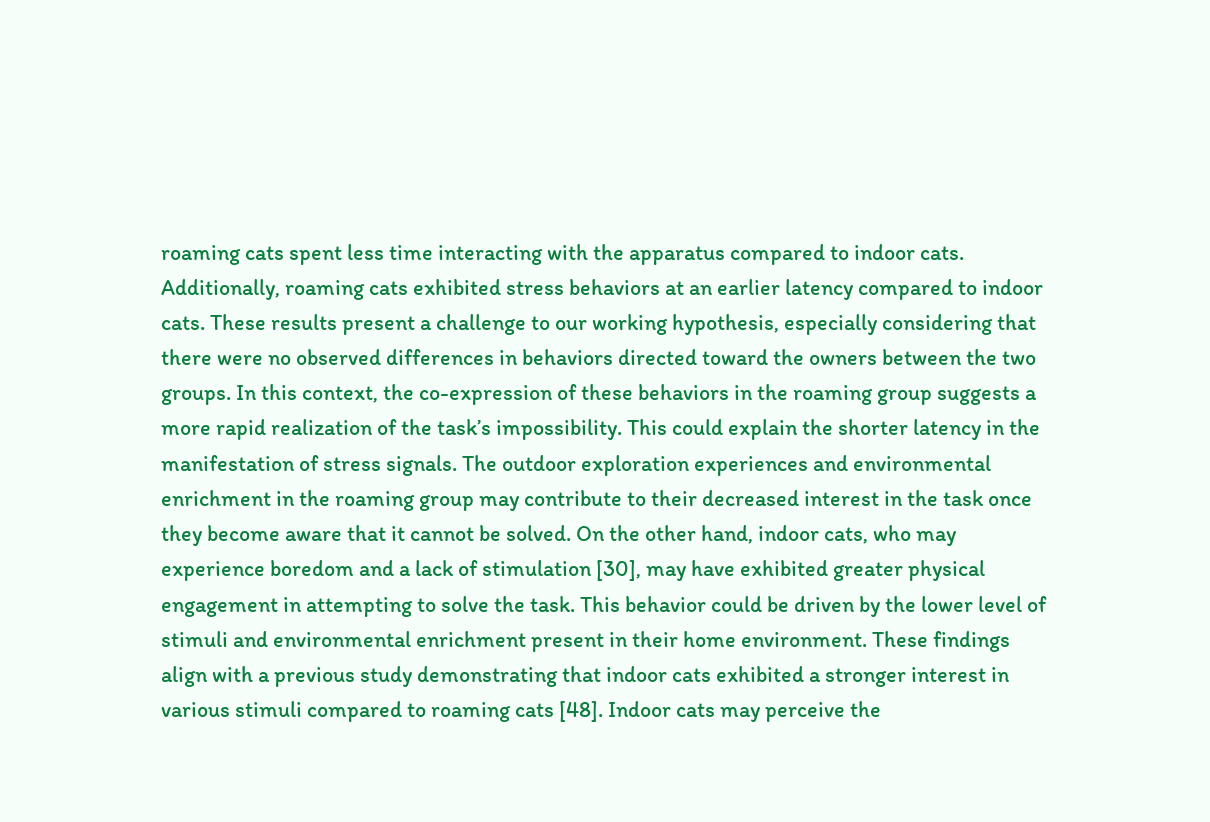roaming cats spent less time interacting with the apparatus compared to indoor cats. Additionally, roaming cats exhibited stress behaviors at an earlier latency compared to indoor cats. These results present a challenge to our working hypothesis, especially considering that there were no observed differences in behaviors directed toward the owners between the two groups. In this context, the co-expression of these behaviors in the roaming group suggests a more rapid realization of the task’s impossibility. This could explain the shorter latency in the manifestation of stress signals. The outdoor exploration experiences and environmental enrichment in the roaming group may contribute to their decreased interest in the task once they become aware that it cannot be solved. On the other hand, indoor cats, who may experience boredom and a lack of stimulation [30], may have exhibited greater physical engagement in attempting to solve the task. This behavior could be driven by the lower level of stimuli and environmental enrichment present in their home environment. These findings align with a previous study demonstrating that indoor cats exhibited a stronger interest in various stimuli compared to roaming cats [48]. Indoor cats may perceive the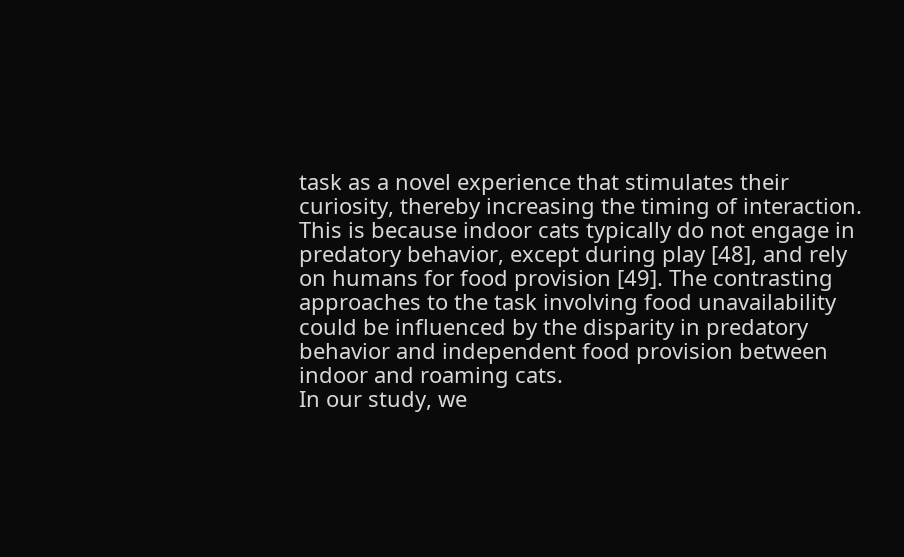task as a novel experience that stimulates their curiosity, thereby increasing the timing of interaction. This is because indoor cats typically do not engage in predatory behavior, except during play [48], and rely on humans for food provision [49]. The contrasting approaches to the task involving food unavailability could be influenced by the disparity in predatory behavior and independent food provision between indoor and roaming cats.
In our study, we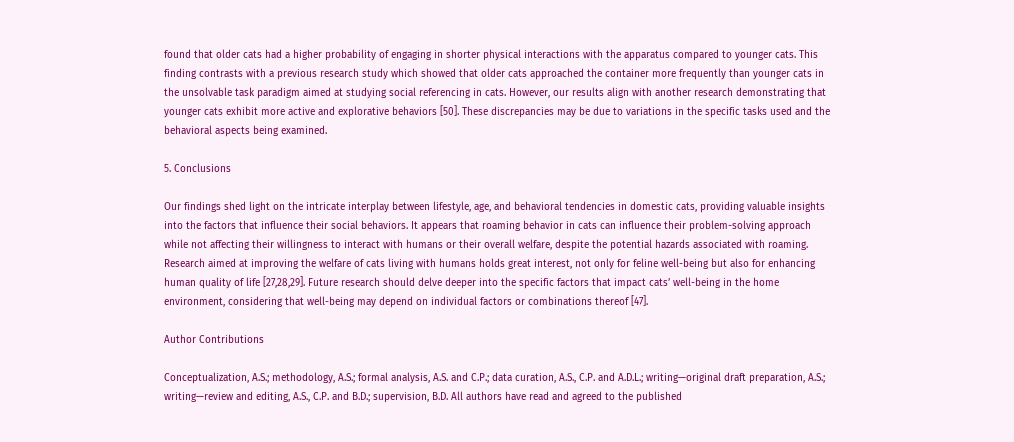found that older cats had a higher probability of engaging in shorter physical interactions with the apparatus compared to younger cats. This finding contrasts with a previous research study which showed that older cats approached the container more frequently than younger cats in the unsolvable task paradigm aimed at studying social referencing in cats. However, our results align with another research demonstrating that younger cats exhibit more active and explorative behaviors [50]. These discrepancies may be due to variations in the specific tasks used and the behavioral aspects being examined.

5. Conclusions

Our findings shed light on the intricate interplay between lifestyle, age, and behavioral tendencies in domestic cats, providing valuable insights into the factors that influence their social behaviors. It appears that roaming behavior in cats can influence their problem-solving approach while not affecting their willingness to interact with humans or their overall welfare, despite the potential hazards associated with roaming. Research aimed at improving the welfare of cats living with humans holds great interest, not only for feline well-being but also for enhancing human quality of life [27,28,29]. Future research should delve deeper into the specific factors that impact cats’ well-being in the home environment, considering that well-being may depend on individual factors or combinations thereof [47].

Author Contributions

Conceptualization, A.S.; methodology, A.S.; formal analysis, A.S. and C.P.; data curation, A.S., C.P. and A.D.L.; writing—original draft preparation, A.S.; writing—review and editing, A.S., C.P. and B.D.; supervision, B.D. All authors have read and agreed to the published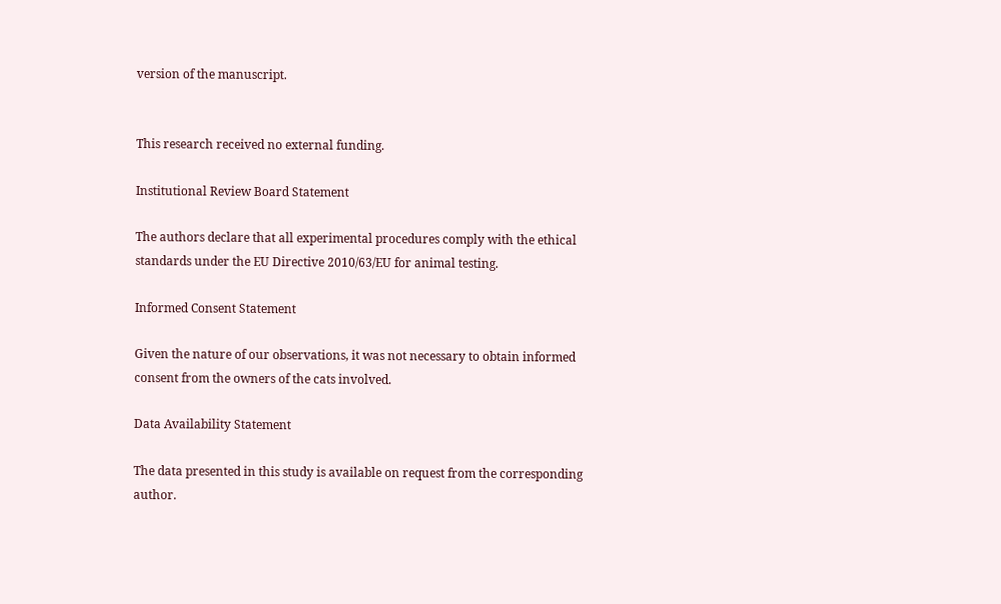version of the manuscript.


This research received no external funding.

Institutional Review Board Statement

The authors declare that all experimental procedures comply with the ethical standards under the EU Directive 2010/63/EU for animal testing.

Informed Consent Statement

Given the nature of our observations, it was not necessary to obtain informed consent from the owners of the cats involved.

Data Availability Statement

The data presented in this study is available on request from the corresponding author.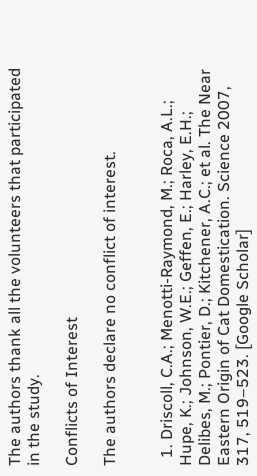The authors thank all the volunteers that participated in the study.

Conflicts of Interest

The authors declare no conflict of interest.


  1. Driscoll, C.A.; Menotti-Raymond, M.; Roca, A.L.; Hupe, K.; Johnson, W.E.; Geffen, E.; Harley, E.H.; Delibes, M.; Pontier, D.; Kitchener, A.C.; et al. The Near Eastern Origin of Cat Domestication. Science 2007, 317, 519–523. [Google Scholar]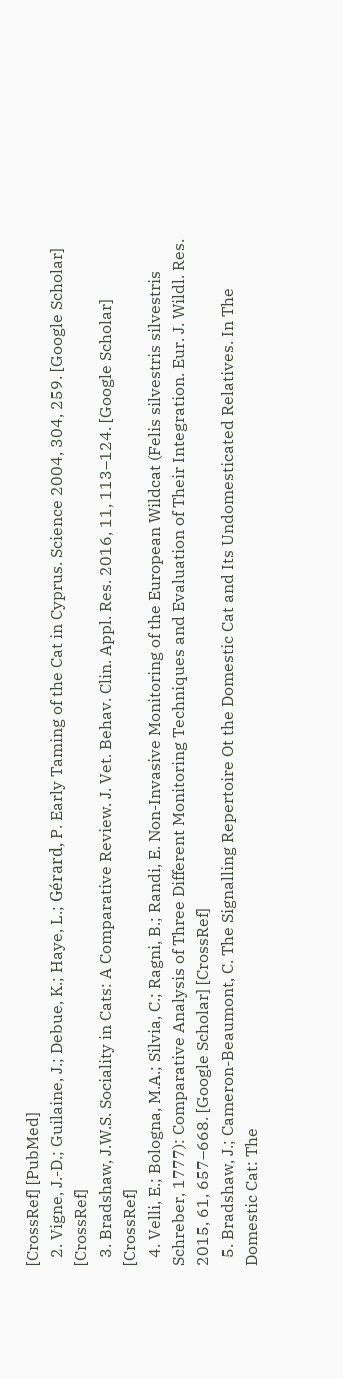[CrossRef] [PubMed]
  2. Vigne, J.-D.; Guilaine, J.; Debue, K.; Haye, L.; Gérard, P. Early Taming of the Cat in Cyprus. Science 2004, 304, 259. [Google Scholar] [CrossRef]
  3. Bradshaw, J.W.S. Sociality in Cats: A Comparative Review. J. Vet. Behav. Clin. Appl. Res. 2016, 11, 113–124. [Google Scholar] [CrossRef]
  4. Velli, E.; Bologna, M.A.; Silvia, C.; Ragni, B.; Randi, E. Non-Invasive Monitoring of the European Wildcat (Felis silvestris silvestris Schreber, 1777): Comparative Analysis of Three Different Monitoring Techniques and Evaluation of Their Integration. Eur. J. Wildl. Res. 2015, 61, 657–668. [Google Scholar] [CrossRef]
  5. Bradshaw, J.; Cameron-Beaumont, C. The Signalling Repertoire Ot the Domestic Cat and Its Undomesticated Relatives. In The Domestic Cat: The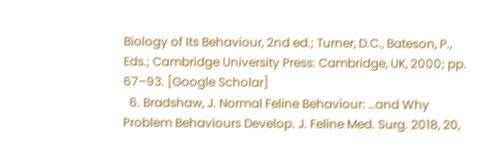Biology of Its Behaviour, 2nd ed.; Turner, D.C., Bateson, P., Eds.; Cambridge University Press: Cambridge, UK, 2000; pp. 67–93. [Google Scholar]
  6. Bradshaw, J. Normal Feline Behaviour: …and Why Problem Behaviours Develop. J. Feline Med. Surg. 2018, 20,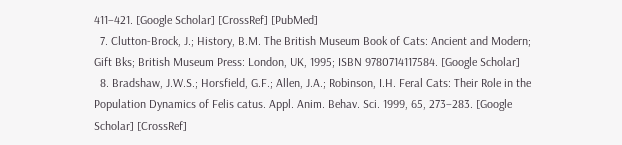411–421. [Google Scholar] [CrossRef] [PubMed]
  7. Clutton-Brock, J.; History, B.M. The British Museum Book of Cats: Ancient and Modern; Gift Bks; British Museum Press: London, UK, 1995; ISBN 9780714117584. [Google Scholar]
  8. Bradshaw, J.W.S.; Horsfield, G.F.; Allen, J.A.; Robinson, I.H. Feral Cats: Their Role in the Population Dynamics of Felis catus. Appl. Anim. Behav. Sci. 1999, 65, 273–283. [Google Scholar] [CrossRef]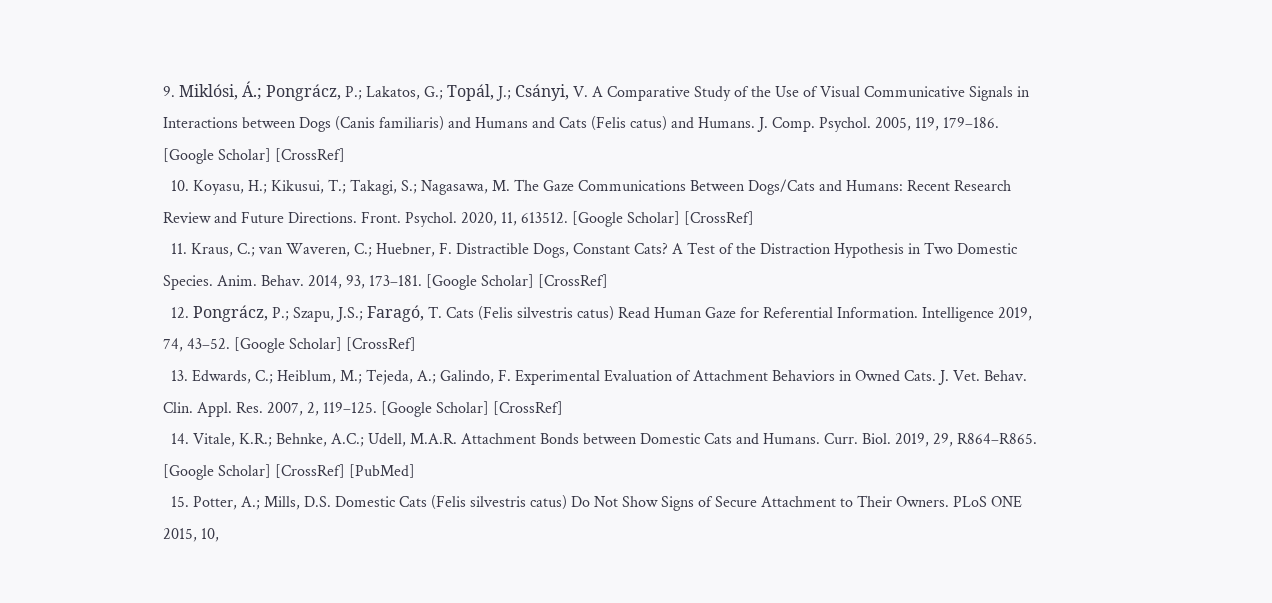9. Miklósi, Á.; Pongrácz, P.; Lakatos, G.; Topál, J.; Csányi, V. A Comparative Study of the Use of Visual Communicative Signals in Interactions between Dogs (Canis familiaris) and Humans and Cats (Felis catus) and Humans. J. Comp. Psychol. 2005, 119, 179–186. [Google Scholar] [CrossRef]
  10. Koyasu, H.; Kikusui, T.; Takagi, S.; Nagasawa, M. The Gaze Communications Between Dogs/Cats and Humans: Recent Research Review and Future Directions. Front. Psychol. 2020, 11, 613512. [Google Scholar] [CrossRef]
  11. Kraus, C.; van Waveren, C.; Huebner, F. Distractible Dogs, Constant Cats? A Test of the Distraction Hypothesis in Two Domestic Species. Anim. Behav. 2014, 93, 173–181. [Google Scholar] [CrossRef]
  12. Pongrácz, P.; Szapu, J.S.; Faragó, T. Cats (Felis silvestris catus) Read Human Gaze for Referential Information. Intelligence 2019, 74, 43–52. [Google Scholar] [CrossRef]
  13. Edwards, C.; Heiblum, M.; Tejeda, A.; Galindo, F. Experimental Evaluation of Attachment Behaviors in Owned Cats. J. Vet. Behav. Clin. Appl. Res. 2007, 2, 119–125. [Google Scholar] [CrossRef]
  14. Vitale, K.R.; Behnke, A.C.; Udell, M.A.R. Attachment Bonds between Domestic Cats and Humans. Curr. Biol. 2019, 29, R864–R865. [Google Scholar] [CrossRef] [PubMed]
  15. Potter, A.; Mills, D.S. Domestic Cats (Felis silvestris catus) Do Not Show Signs of Secure Attachment to Their Owners. PLoS ONE 2015, 10,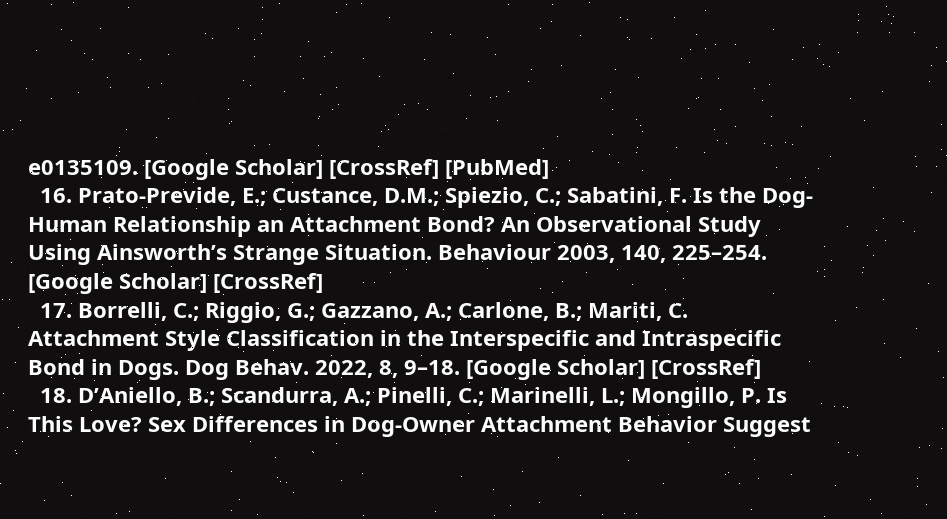e0135109. [Google Scholar] [CrossRef] [PubMed]
  16. Prato-Previde, E.; Custance, D.M.; Spiezio, C.; Sabatini, F. Is the Dog-Human Relationship an Attachment Bond? An Observational Study Using Ainsworth’s Strange Situation. Behaviour 2003, 140, 225–254. [Google Scholar] [CrossRef]
  17. Borrelli, C.; Riggio, G.; Gazzano, A.; Carlone, B.; Mariti, C. Attachment Style Classification in the Interspecific and Intraspecific Bond in Dogs. Dog Behav. 2022, 8, 9–18. [Google Scholar] [CrossRef]
  18. D’Aniello, B.; Scandurra, A.; Pinelli, C.; Marinelli, L.; Mongillo, P. Is This Love? Sex Differences in Dog-Owner Attachment Behavior Suggest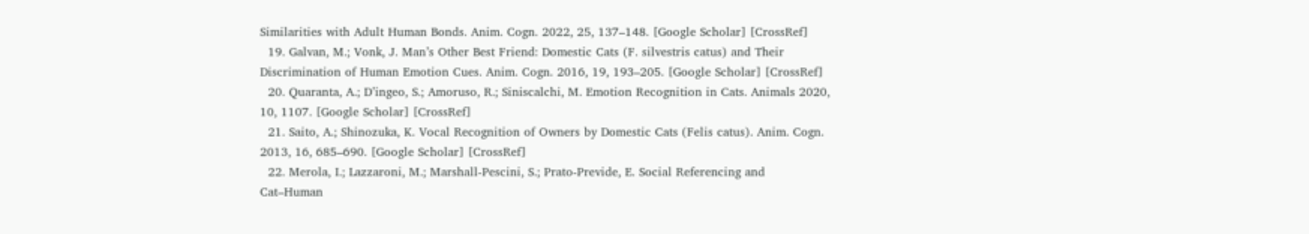Similarities with Adult Human Bonds. Anim. Cogn. 2022, 25, 137–148. [Google Scholar] [CrossRef]
  19. Galvan, M.; Vonk, J. Man’s Other Best Friend: Domestic Cats (F. silvestris catus) and Their Discrimination of Human Emotion Cues. Anim. Cogn. 2016, 19, 193–205. [Google Scholar] [CrossRef]
  20. Quaranta, A.; D’ingeo, S.; Amoruso, R.; Siniscalchi, M. Emotion Recognition in Cats. Animals 2020, 10, 1107. [Google Scholar] [CrossRef]
  21. Saito, A.; Shinozuka, K. Vocal Recognition of Owners by Domestic Cats (Felis catus). Anim. Cogn. 2013, 16, 685–690. [Google Scholar] [CrossRef]
  22. Merola, I.; Lazzaroni, M.; Marshall-Pescini, S.; Prato-Previde, E. Social Referencing and Cat–Human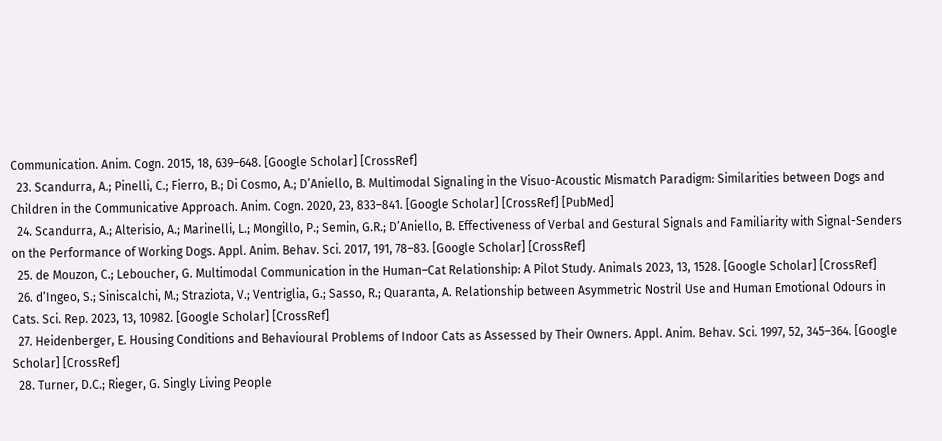Communication. Anim. Cogn. 2015, 18, 639–648. [Google Scholar] [CrossRef]
  23. Scandurra, A.; Pinelli, C.; Fierro, B.; Di Cosmo, A.; D’Aniello, B. Multimodal Signaling in the Visuo-Acoustic Mismatch Paradigm: Similarities between Dogs and Children in the Communicative Approach. Anim. Cogn. 2020, 23, 833–841. [Google Scholar] [CrossRef] [PubMed]
  24. Scandurra, A.; Alterisio, A.; Marinelli, L.; Mongillo, P.; Semin, G.R.; D’Aniello, B. Effectiveness of Verbal and Gestural Signals and Familiarity with Signal-Senders on the Performance of Working Dogs. Appl. Anim. Behav. Sci. 2017, 191, 78–83. [Google Scholar] [CrossRef]
  25. de Mouzon, C.; Leboucher, G. Multimodal Communication in the Human–Cat Relationship: A Pilot Study. Animals 2023, 13, 1528. [Google Scholar] [CrossRef]
  26. d’Ingeo, S.; Siniscalchi, M.; Straziota, V.; Ventriglia, G.; Sasso, R.; Quaranta, A. Relationship between Asymmetric Nostril Use and Human Emotional Odours in Cats. Sci. Rep. 2023, 13, 10982. [Google Scholar] [CrossRef]
  27. Heidenberger, E. Housing Conditions and Behavioural Problems of Indoor Cats as Assessed by Their Owners. Appl. Anim. Behav. Sci. 1997, 52, 345–364. [Google Scholar] [CrossRef]
  28. Turner, D.C.; Rieger, G. Singly Living People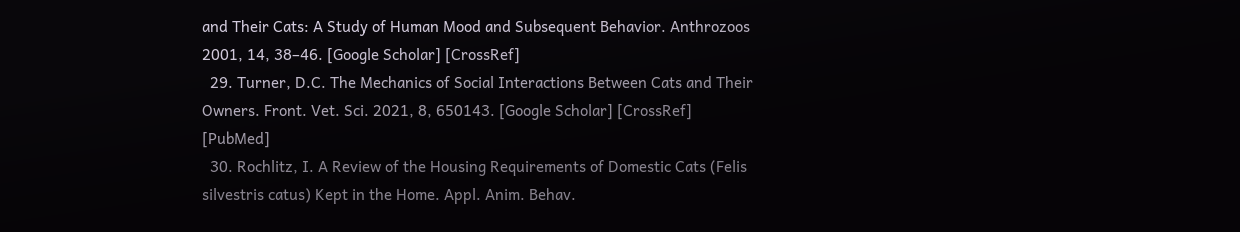and Their Cats: A Study of Human Mood and Subsequent Behavior. Anthrozoos 2001, 14, 38–46. [Google Scholar] [CrossRef]
  29. Turner, D.C. The Mechanics of Social Interactions Between Cats and Their Owners. Front. Vet. Sci. 2021, 8, 650143. [Google Scholar] [CrossRef] [PubMed]
  30. Rochlitz, I. A Review of the Housing Requirements of Domestic Cats (Felis silvestris catus) Kept in the Home. Appl. Anim. Behav.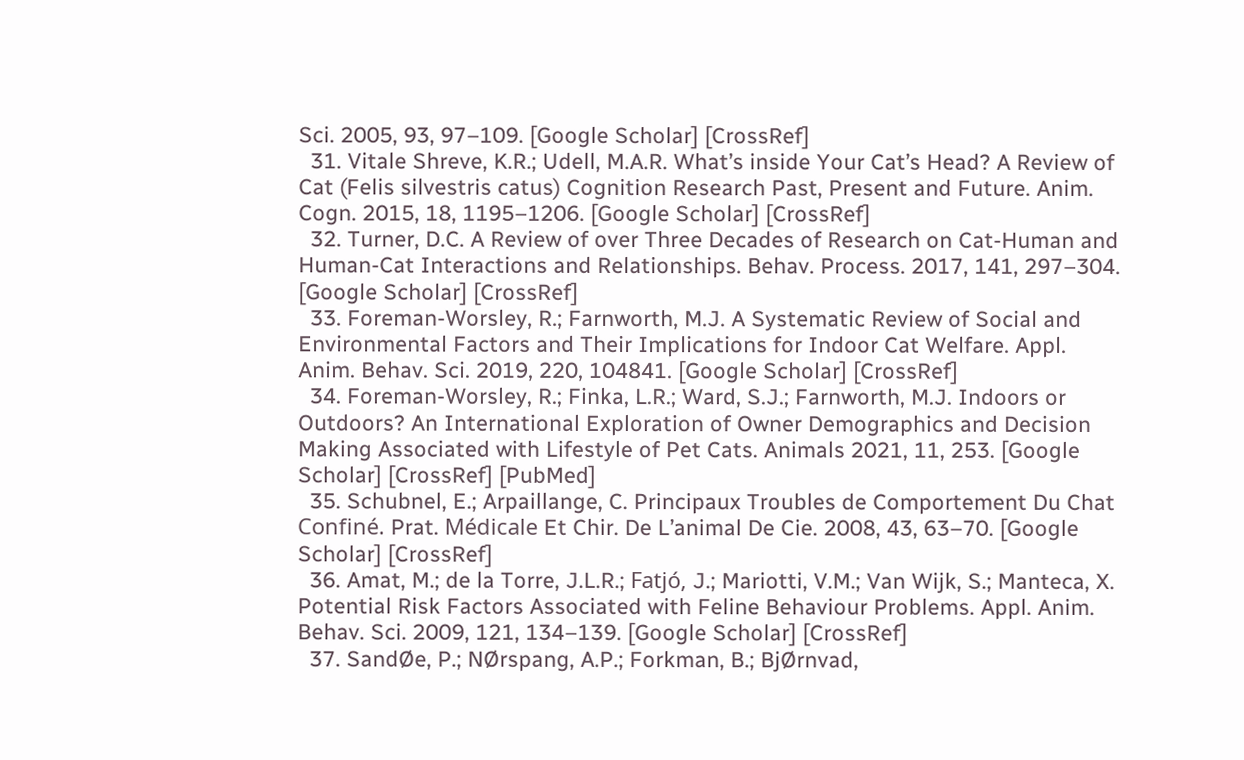Sci. 2005, 93, 97–109. [Google Scholar] [CrossRef]
  31. Vitale Shreve, K.R.; Udell, M.A.R. What’s inside Your Cat’s Head? A Review of Cat (Felis silvestris catus) Cognition Research Past, Present and Future. Anim. Cogn. 2015, 18, 1195–1206. [Google Scholar] [CrossRef]
  32. Turner, D.C. A Review of over Three Decades of Research on Cat-Human and Human-Cat Interactions and Relationships. Behav. Process. 2017, 141, 297–304. [Google Scholar] [CrossRef]
  33. Foreman-Worsley, R.; Farnworth, M.J. A Systematic Review of Social and Environmental Factors and Their Implications for Indoor Cat Welfare. Appl. Anim. Behav. Sci. 2019, 220, 104841. [Google Scholar] [CrossRef]
  34. Foreman-Worsley, R.; Finka, L.R.; Ward, S.J.; Farnworth, M.J. Indoors or Outdoors? An International Exploration of Owner Demographics and Decision Making Associated with Lifestyle of Pet Cats. Animals 2021, 11, 253. [Google Scholar] [CrossRef] [PubMed]
  35. Schubnel, E.; Arpaillange, C. Principaux Troubles de Comportement Du Chat Confiné. Prat. Médicale Et Chir. De L’animal De Cie. 2008, 43, 63–70. [Google Scholar] [CrossRef]
  36. Amat, M.; de la Torre, J.L.R.; Fatjó, J.; Mariotti, V.M.; Van Wijk, S.; Manteca, X. Potential Risk Factors Associated with Feline Behaviour Problems. Appl. Anim. Behav. Sci. 2009, 121, 134–139. [Google Scholar] [CrossRef]
  37. SandØe, P.; NØrspang, A.P.; Forkman, B.; BjØrnvad,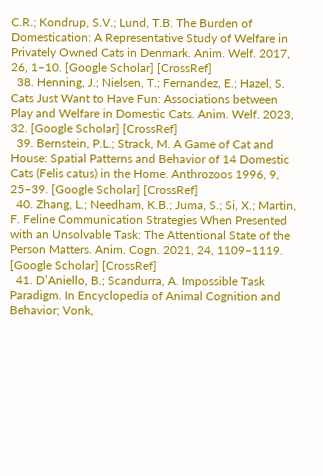C.R.; Kondrup, S.V.; Lund, T.B. The Burden of Domestication: A Representative Study of Welfare in Privately Owned Cats in Denmark. Anim. Welf. 2017, 26, 1–10. [Google Scholar] [CrossRef]
  38. Henning, J.; Nielsen, T.; Fernandez, E.; Hazel, S. Cats Just Want to Have Fun: Associations between Play and Welfare in Domestic Cats. Anim. Welf. 2023, 32. [Google Scholar] [CrossRef]
  39. Bernstein, P.L.; Strack, M. A Game of Cat and House: Spatial Patterns and Behavior of 14 Domestic Cats (Felis catus) in the Home. Anthrozoos 1996, 9, 25–39. [Google Scholar] [CrossRef]
  40. Zhang, L.; Needham, K.B.; Juma, S.; Si, X.; Martin, F. Feline Communication Strategies When Presented with an Unsolvable Task: The Attentional State of the Person Matters. Anim. Cogn. 2021, 24, 1109–1119. [Google Scholar] [CrossRef]
  41. D’Aniello, B.; Scandurra, A. Impossible Task Paradigm. In Encyclopedia of Animal Cognition and Behavior; Vonk,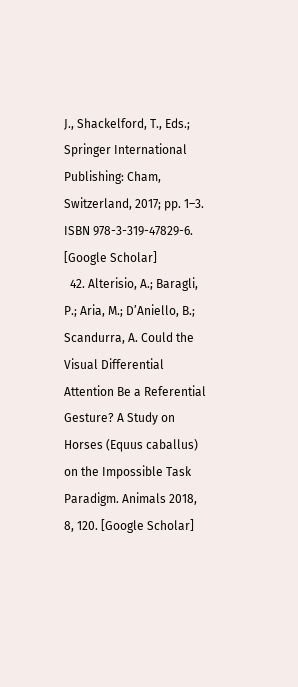J., Shackelford, T., Eds.; Springer International Publishing: Cham, Switzerland, 2017; pp. 1–3. ISBN 978-3-319-47829-6. [Google Scholar]
  42. Alterisio, A.; Baragli, P.; Aria, M.; D’Aniello, B.; Scandurra, A. Could the Visual Differential Attention Be a Referential Gesture? A Study on Horses (Equus caballus) on the Impossible Task Paradigm. Animals 2018, 8, 120. [Google Scholar]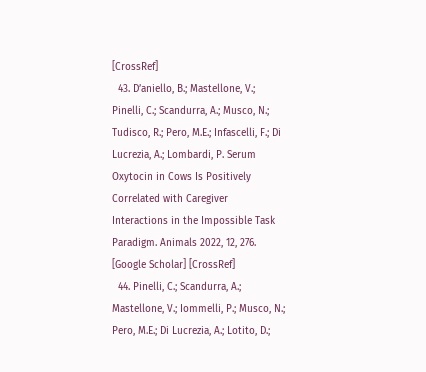[CrossRef]
  43. D’aniello, B.; Mastellone, V.; Pinelli, C.; Scandurra, A.; Musco, N.; Tudisco, R.; Pero, M.E.; Infascelli, F.; Di Lucrezia, A.; Lombardi, P. Serum Oxytocin in Cows Is Positively Correlated with Caregiver Interactions in the Impossible Task Paradigm. Animals 2022, 12, 276. [Google Scholar] [CrossRef]
  44. Pinelli, C.; Scandurra, A.; Mastellone, V.; Iommelli, P.; Musco, N.; Pero, M.E.; Di Lucrezia, A.; Lotito, D.;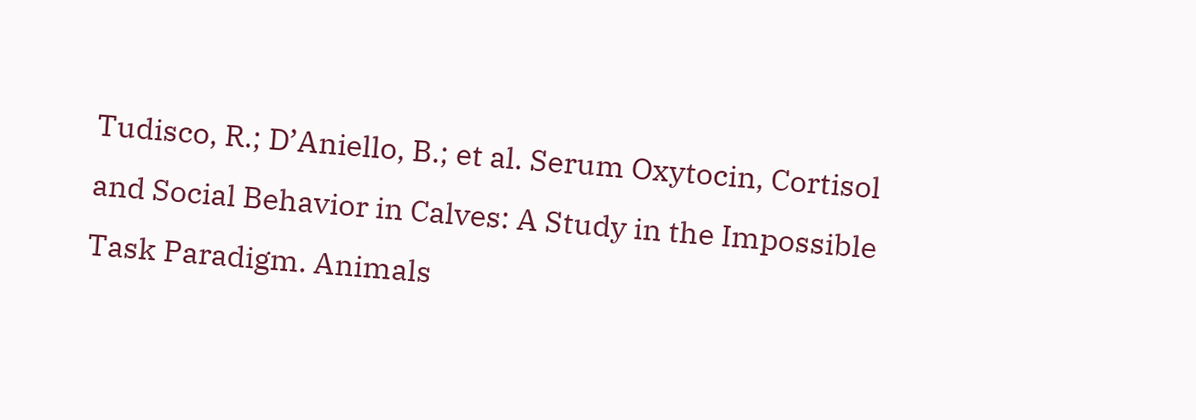Tudisco, R.; D’Aniello, B.; et al. Serum Oxytocin, Cortisol and Social Behavior in Calves: A Study in the Impossible Task Paradigm. Animals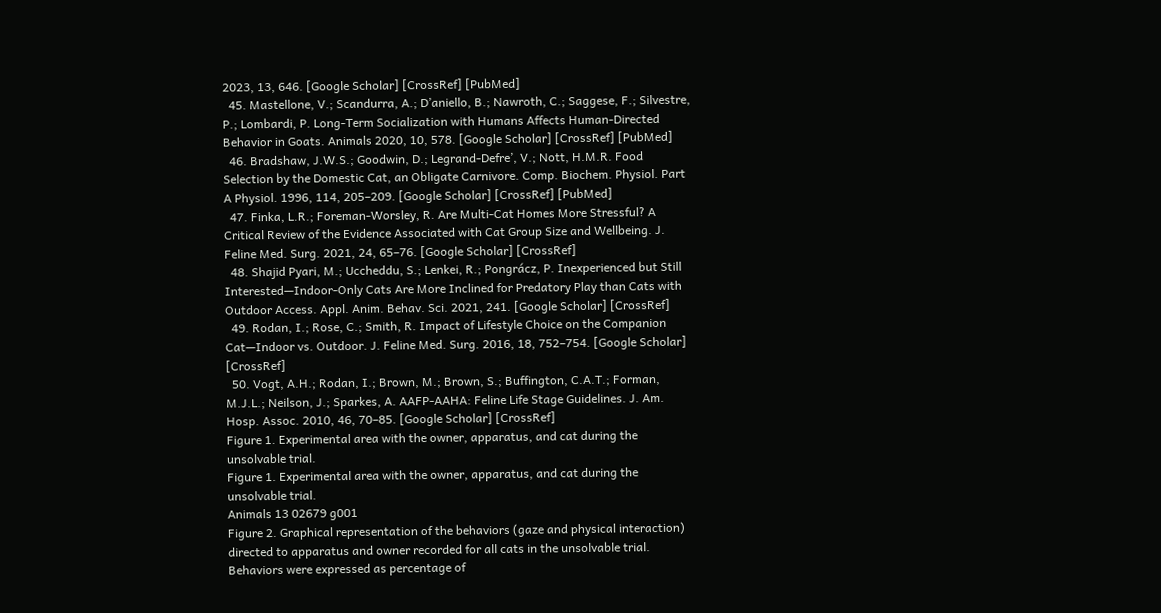2023, 13, 646. [Google Scholar] [CrossRef] [PubMed]
  45. Mastellone, V.; Scandurra, A.; D’aniello, B.; Nawroth, C.; Saggese, F.; Silvestre, P.; Lombardi, P. Long-Term Socialization with Humans Affects Human-Directed Behavior in Goats. Animals 2020, 10, 578. [Google Scholar] [CrossRef] [PubMed]
  46. Bradshaw, J.W.S.; Goodwin, D.; Legrand-Defre’, V.; Nott, H.M.R. Food Selection by the Domestic Cat, an Obligate Carnivore. Comp. Biochem. Physiol. Part A Physiol. 1996, 114, 205–209. [Google Scholar] [CrossRef] [PubMed]
  47. Finka, L.R.; Foreman-Worsley, R. Are Multi-Cat Homes More Stressful? A Critical Review of the Evidence Associated with Cat Group Size and Wellbeing. J. Feline Med. Surg. 2021, 24, 65–76. [Google Scholar] [CrossRef]
  48. Shajid Pyari, M.; Uccheddu, S.; Lenkei, R.; Pongrácz, P. Inexperienced but Still Interested—Indoor-Only Cats Are More Inclined for Predatory Play than Cats with Outdoor Access. Appl. Anim. Behav. Sci. 2021, 241. [Google Scholar] [CrossRef]
  49. Rodan, I.; Rose, C.; Smith, R. Impact of Lifestyle Choice on the Companion Cat—Indoor vs. Outdoor. J. Feline Med. Surg. 2016, 18, 752–754. [Google Scholar] [CrossRef]
  50. Vogt, A.H.; Rodan, I.; Brown, M.; Brown, S.; Buffington, C.A.T.; Forman, M.J.L.; Neilson, J.; Sparkes, A. AAFP-AAHA: Feline Life Stage Guidelines. J. Am. Hosp. Assoc. 2010, 46, 70–85. [Google Scholar] [CrossRef]
Figure 1. Experimental area with the owner, apparatus, and cat during the unsolvable trial.
Figure 1. Experimental area with the owner, apparatus, and cat during the unsolvable trial.
Animals 13 02679 g001
Figure 2. Graphical representation of the behaviors (gaze and physical interaction) directed to apparatus and owner recorded for all cats in the unsolvable trial. Behaviors were expressed as percentage of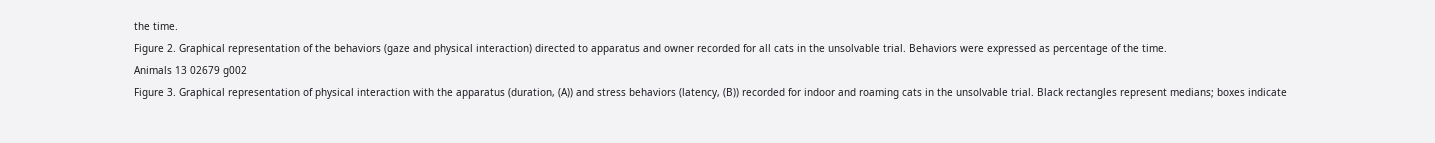the time.
Figure 2. Graphical representation of the behaviors (gaze and physical interaction) directed to apparatus and owner recorded for all cats in the unsolvable trial. Behaviors were expressed as percentage of the time.
Animals 13 02679 g002
Figure 3. Graphical representation of physical interaction with the apparatus (duration, (A)) and stress behaviors (latency, (B)) recorded for indoor and roaming cats in the unsolvable trial. Black rectangles represent medians; boxes indicate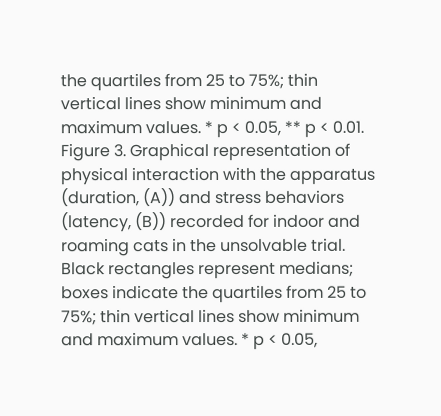the quartiles from 25 to 75%; thin vertical lines show minimum and maximum values. * p < 0.05, ** p < 0.01.
Figure 3. Graphical representation of physical interaction with the apparatus (duration, (A)) and stress behaviors (latency, (B)) recorded for indoor and roaming cats in the unsolvable trial. Black rectangles represent medians; boxes indicate the quartiles from 25 to 75%; thin vertical lines show minimum and maximum values. * p < 0.05,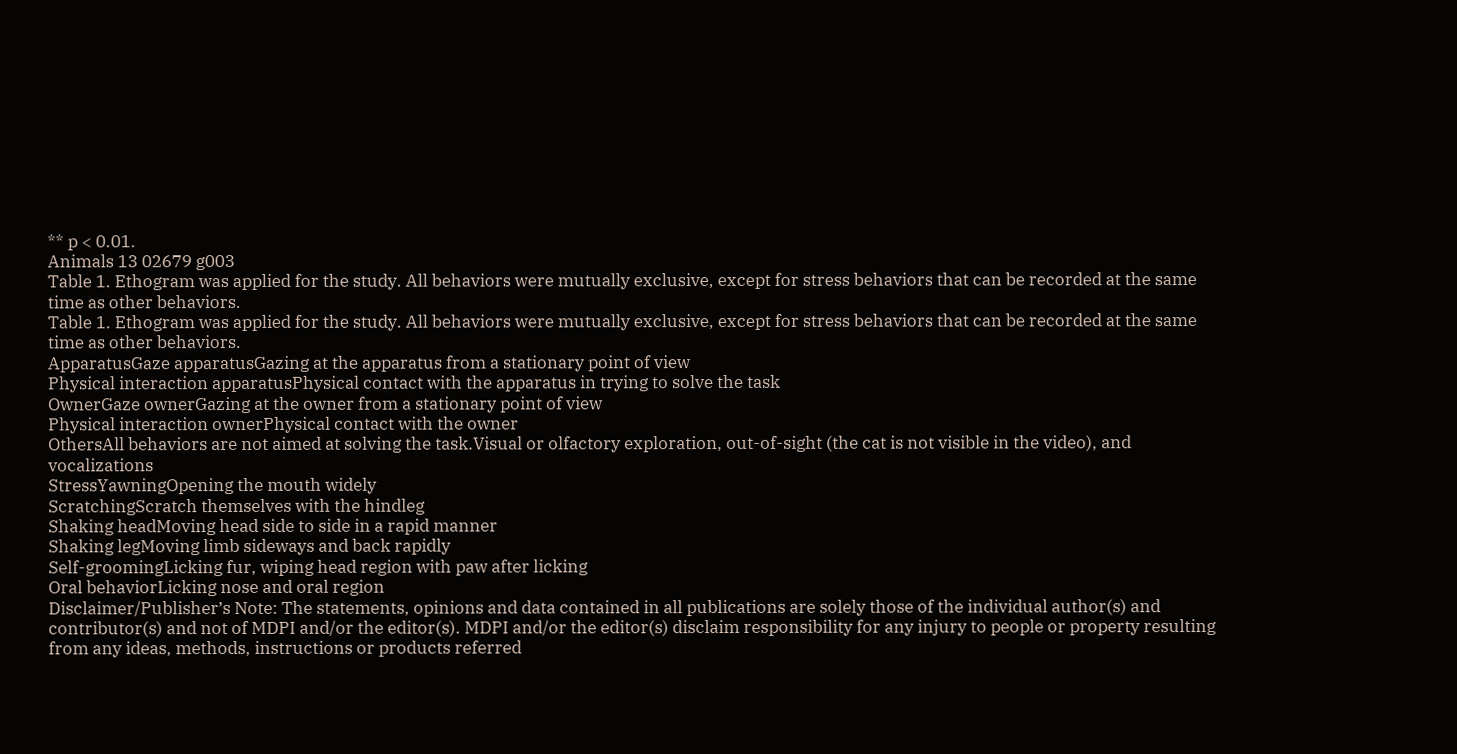** p < 0.01.
Animals 13 02679 g003
Table 1. Ethogram was applied for the study. All behaviors were mutually exclusive, except for stress behaviors that can be recorded at the same time as other behaviors.
Table 1. Ethogram was applied for the study. All behaviors were mutually exclusive, except for stress behaviors that can be recorded at the same time as other behaviors.
ApparatusGaze apparatusGazing at the apparatus from a stationary point of view
Physical interaction apparatusPhysical contact with the apparatus in trying to solve the task
OwnerGaze ownerGazing at the owner from a stationary point of view
Physical interaction ownerPhysical contact with the owner
OthersAll behaviors are not aimed at solving the task.Visual or olfactory exploration, out-of-sight (the cat is not visible in the video), and vocalizations
StressYawningOpening the mouth widely
ScratchingScratch themselves with the hindleg
Shaking headMoving head side to side in a rapid manner
Shaking legMoving limb sideways and back rapidly
Self-groomingLicking fur, wiping head region with paw after licking
Oral behaviorLicking nose and oral region
Disclaimer/Publisher’s Note: The statements, opinions and data contained in all publications are solely those of the individual author(s) and contributor(s) and not of MDPI and/or the editor(s). MDPI and/or the editor(s) disclaim responsibility for any injury to people or property resulting from any ideas, methods, instructions or products referred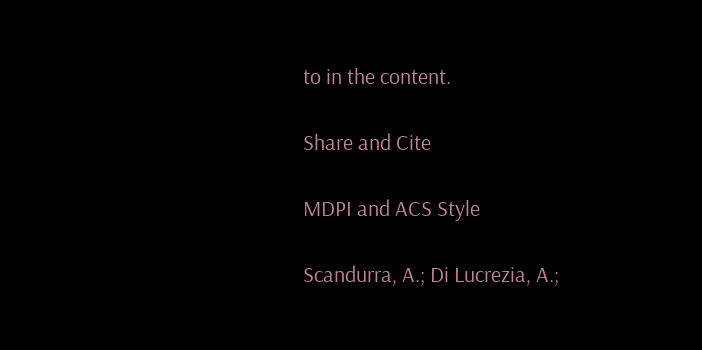to in the content.

Share and Cite

MDPI and ACS Style

Scandurra, A.; Di Lucrezia, A.;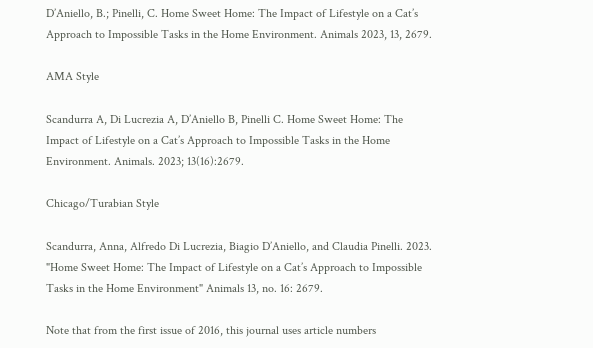D’Aniello, B.; Pinelli, C. Home Sweet Home: The Impact of Lifestyle on a Cat’s Approach to Impossible Tasks in the Home Environment. Animals 2023, 13, 2679.

AMA Style

Scandurra A, Di Lucrezia A, D’Aniello B, Pinelli C. Home Sweet Home: The Impact of Lifestyle on a Cat’s Approach to Impossible Tasks in the Home Environment. Animals. 2023; 13(16):2679.

Chicago/Turabian Style

Scandurra, Anna, Alfredo Di Lucrezia, Biagio D’Aniello, and Claudia Pinelli. 2023. "Home Sweet Home: The Impact of Lifestyle on a Cat’s Approach to Impossible Tasks in the Home Environment" Animals 13, no. 16: 2679.

Note that from the first issue of 2016, this journal uses article numbers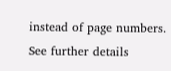instead of page numbers. See further details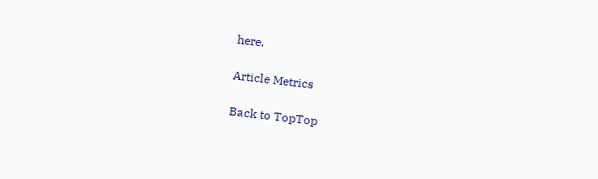here.

Article Metrics

Back to TopTop